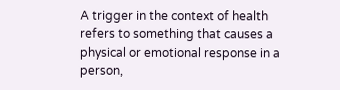A trigger in the context of health refers to something that causes a physical or emotional response in a person,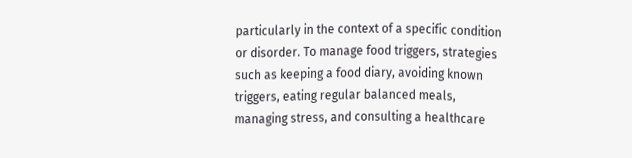particularly in the context of a specific condition or disorder. To manage food triggers, strategies such as keeping a food diary, avoiding known triggers, eating regular balanced meals, managing stress, and consulting a healthcare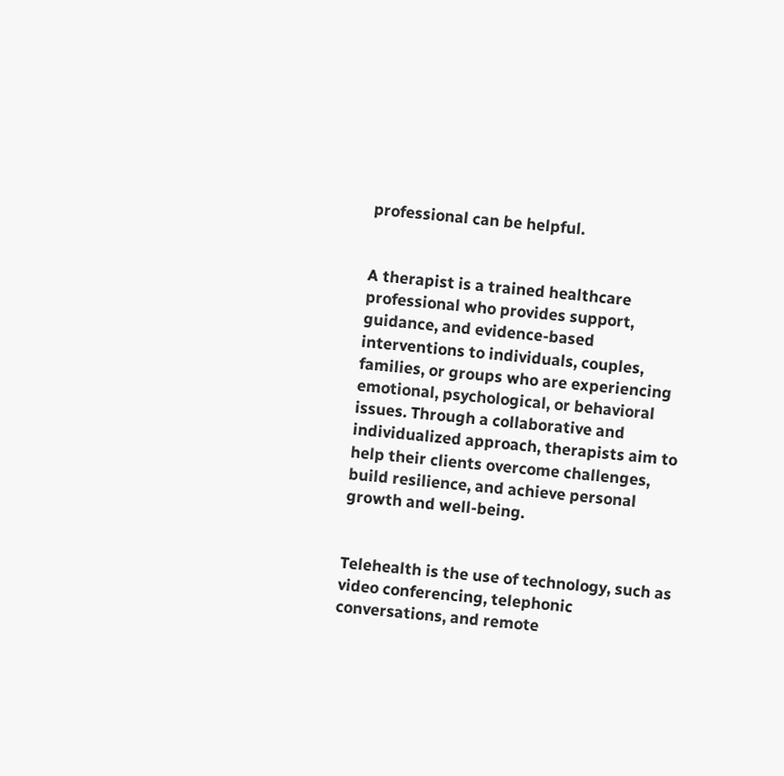professional can be helpful.


A therapist is a trained healthcare professional who provides support, guidance, and evidence-based interventions to individuals, couples, families, or groups who are experiencing emotional, psychological, or behavioral issues. Through a collaborative and individualized approach, therapists aim to help their clients overcome challenges, build resilience, and achieve personal growth and well-being.


Telehealth is the use of technology, such as video conferencing, telephonic conversations, and remote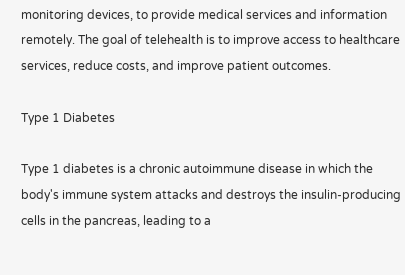monitoring devices, to provide medical services and information remotely. The goal of telehealth is to improve access to healthcare services, reduce costs, and improve patient outcomes.

Type 1 Diabetes

Type 1 diabetes is a chronic autoimmune disease in which the body's immune system attacks and destroys the insulin-producing cells in the pancreas, leading to a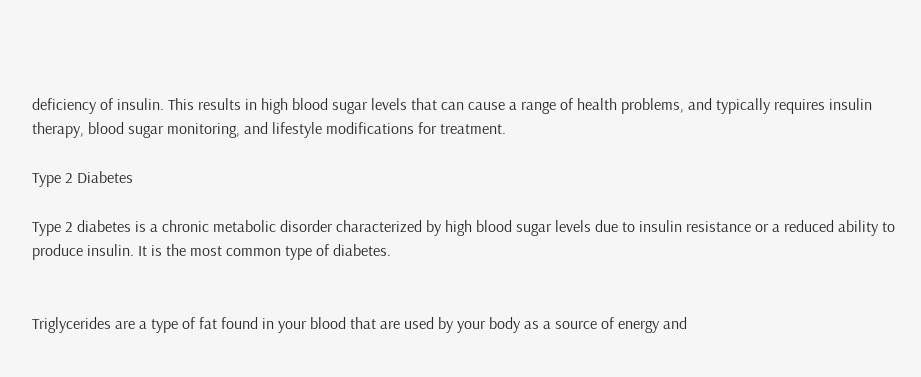deficiency of insulin. This results in high blood sugar levels that can cause a range of health problems, and typically requires insulin therapy, blood sugar monitoring, and lifestyle modifications for treatment.

Type 2 Diabetes

Type 2 diabetes is a chronic metabolic disorder characterized by high blood sugar levels due to insulin resistance or a reduced ability to produce insulin. It is the most common type of diabetes.


Triglycerides are a type of fat found in your blood that are used by your body as a source of energy and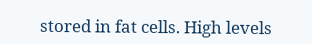stored in fat cells. High levels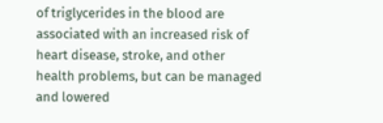of triglycerides in the blood are associated with an increased risk of heart disease, stroke, and other health problems, but can be managed and lowered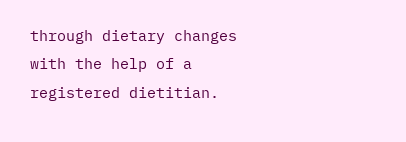through dietary changes with the help of a registered dietitian.